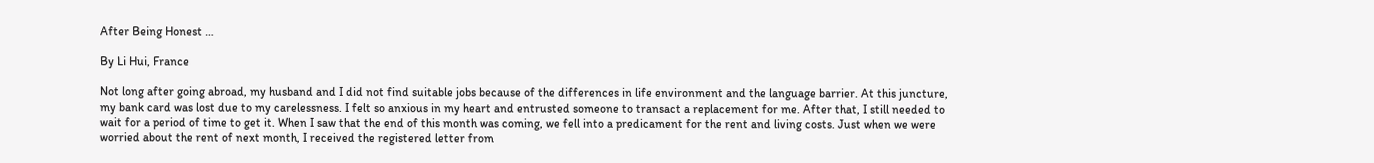After Being Honest …

By Li Hui, France

Not long after going abroad, my husband and I did not find suitable jobs because of the differences in life environment and the language barrier. At this juncture, my bank card was lost due to my carelessness. I felt so anxious in my heart and entrusted someone to transact a replacement for me. After that, I still needed to wait for a period of time to get it. When I saw that the end of this month was coming, we fell into a predicament for the rent and living costs. Just when we were worried about the rent of next month, I received the registered letter from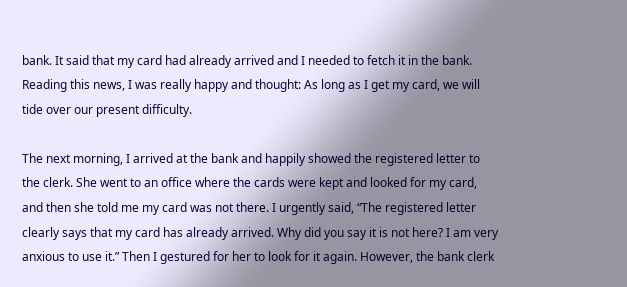bank. It said that my card had already arrived and I needed to fetch it in the bank. Reading this news, I was really happy and thought: As long as I get my card, we will tide over our present difficulty.

The next morning, I arrived at the bank and happily showed the registered letter to the clerk. She went to an office where the cards were kept and looked for my card, and then she told me my card was not there. I urgently said, “The registered letter clearly says that my card has already arrived. Why did you say it is not here? I am very anxious to use it.” Then I gestured for her to look for it again. However, the bank clerk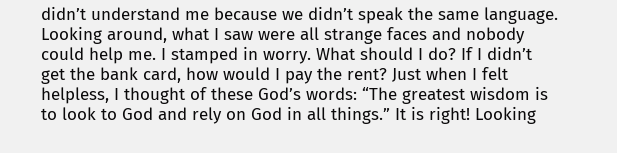didn’t understand me because we didn’t speak the same language. Looking around, what I saw were all strange faces and nobody could help me. I stamped in worry. What should I do? If I didn’t get the bank card, how would I pay the rent? Just when I felt helpless, I thought of these God’s words: “The greatest wisdom is to look to God and rely on God in all things.” It is right! Looking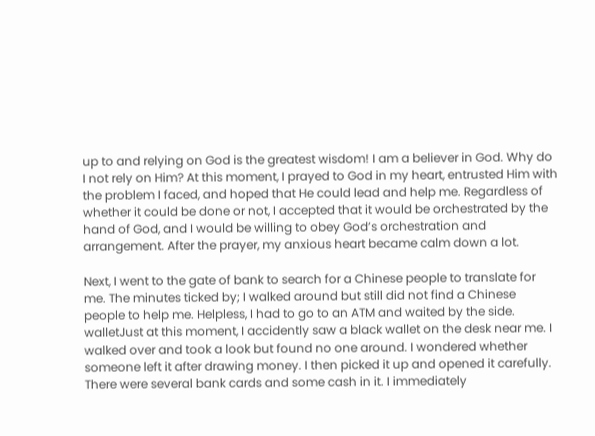up to and relying on God is the greatest wisdom! I am a believer in God. Why do I not rely on Him? At this moment, I prayed to God in my heart, entrusted Him with the problem I faced, and hoped that He could lead and help me. Regardless of whether it could be done or not, I accepted that it would be orchestrated by the hand of God, and I would be willing to obey God’s orchestration and arrangement. After the prayer, my anxious heart became calm down a lot.

Next, I went to the gate of bank to search for a Chinese people to translate for me. The minutes ticked by; I walked around but still did not find a Chinese people to help me. Helpless, I had to go to an ATM and waited by the side. walletJust at this moment, I accidently saw a black wallet on the desk near me. I walked over and took a look but found no one around. I wondered whether someone left it after drawing money. I then picked it up and opened it carefully. There were several bank cards and some cash in it. I immediately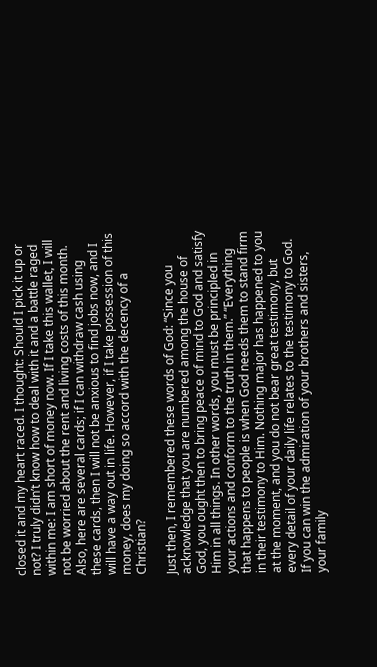closed it and my heart raced. I thought: Should I pick it up or not? I truly didn’t know how to deal with it and a battle raged within me: I am short of money now. If I take this wallet, I will not be worried about the rent and living costs of this month. Also, here are several cards; if I can withdraw cash using these cards, then I will not be anxious to find jobs now, and I will have a way out in life. However, if I take possession of this money, does my doing so accord with the decency of a Christian?

Just then, I remembered these words of God: “Since you acknowledge that you are numbered among the house of God, you ought then to bring peace of mind to God and satisfy Him in all things. In other words, you must be principled in your actions and conform to the truth in them.” “Everything that happens to people is when God needs them to stand firm in their testimony to Him. Nothing major has happened to you at the moment, and you do not bear great testimony, but every detail of your daily life relates to the testimony to God. If you can win the admiration of your brothers and sisters, your family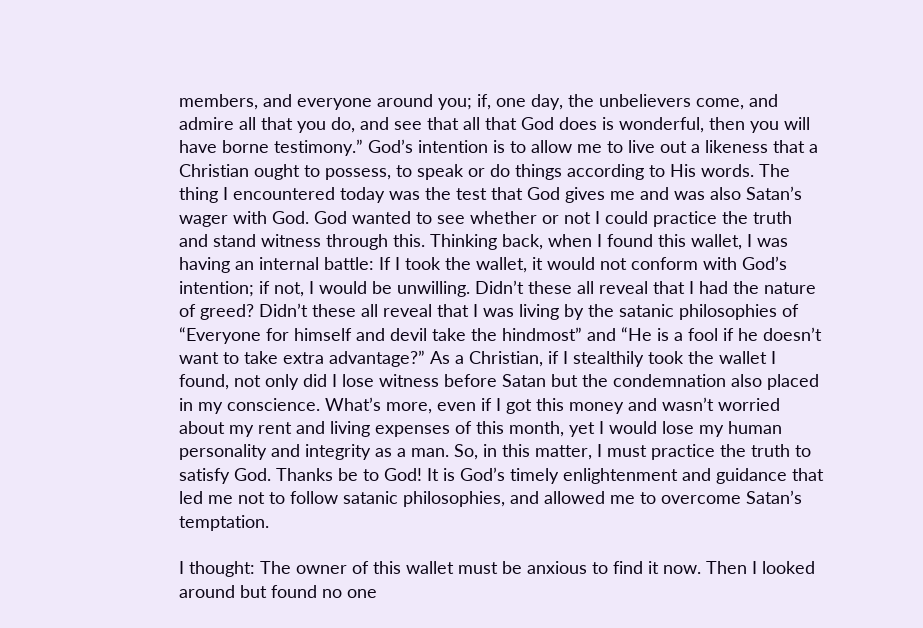members, and everyone around you; if, one day, the unbelievers come, and admire all that you do, and see that all that God does is wonderful, then you will have borne testimony.” God’s intention is to allow me to live out a likeness that a Christian ought to possess, to speak or do things according to His words. The thing I encountered today was the test that God gives me and was also Satan’s wager with God. God wanted to see whether or not I could practice the truth and stand witness through this. Thinking back, when I found this wallet, I was having an internal battle: If I took the wallet, it would not conform with God’s intention; if not, I would be unwilling. Didn’t these all reveal that I had the nature of greed? Didn’t these all reveal that I was living by the satanic philosophies of “Everyone for himself and devil take the hindmost” and “He is a fool if he doesn’t want to take extra advantage?” As a Christian, if I stealthily took the wallet I found, not only did I lose witness before Satan but the condemnation also placed in my conscience. What’s more, even if I got this money and wasn’t worried about my rent and living expenses of this month, yet I would lose my human personality and integrity as a man. So, in this matter, I must practice the truth to satisfy God. Thanks be to God! It is God’s timely enlightenment and guidance that led me not to follow satanic philosophies, and allowed me to overcome Satan’s temptation.

I thought: The owner of this wallet must be anxious to find it now. Then I looked around but found no one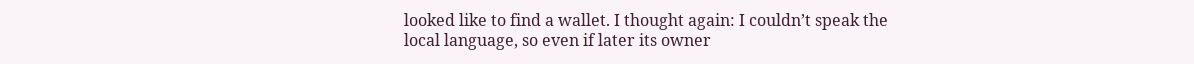looked like to find a wallet. I thought again: I couldn’t speak the local language, so even if later its owner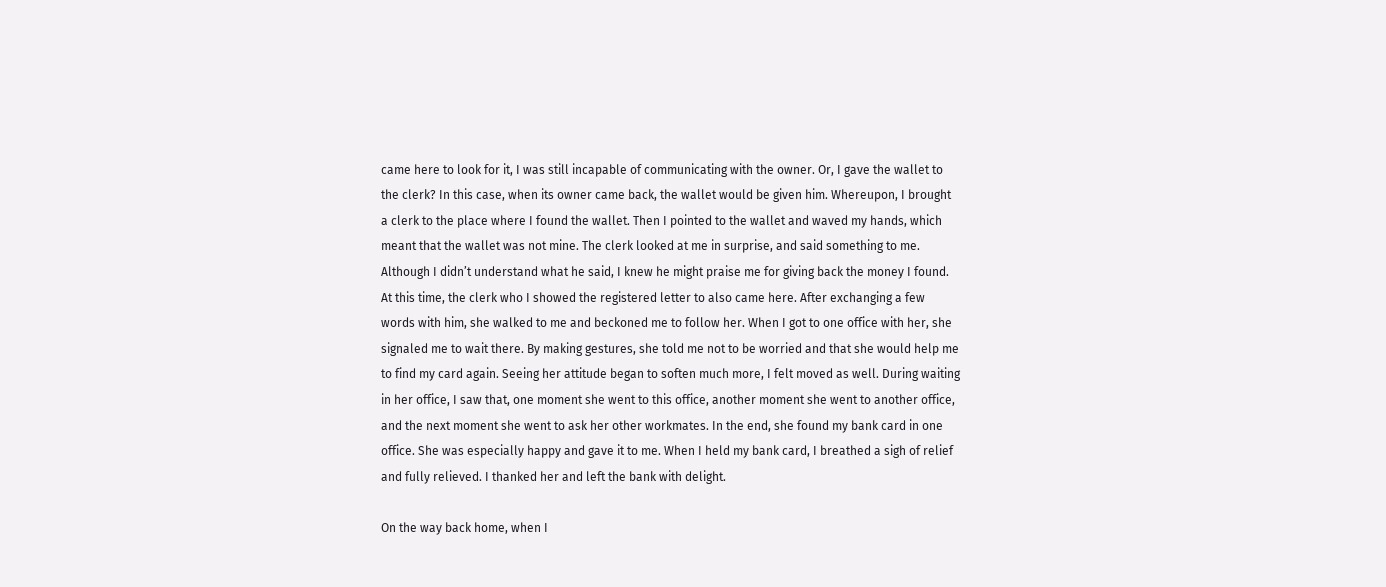came here to look for it, I was still incapable of communicating with the owner. Or, I gave the wallet to the clerk? In this case, when its owner came back, the wallet would be given him. Whereupon, I brought a clerk to the place where I found the wallet. Then I pointed to the wallet and waved my hands, which meant that the wallet was not mine. The clerk looked at me in surprise, and said something to me. Although I didn’t understand what he said, I knew he might praise me for giving back the money I found. At this time, the clerk who I showed the registered letter to also came here. After exchanging a few words with him, she walked to me and beckoned me to follow her. When I got to one office with her, she signaled me to wait there. By making gestures, she told me not to be worried and that she would help me to find my card again. Seeing her attitude began to soften much more, I felt moved as well. During waiting in her office, I saw that, one moment she went to this office, another moment she went to another office, and the next moment she went to ask her other workmates. In the end, she found my bank card in one office. She was especially happy and gave it to me. When I held my bank card, I breathed a sigh of relief and fully relieved. I thanked her and left the bank with delight.

On the way back home, when I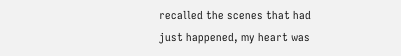recalled the scenes that had just happened, my heart was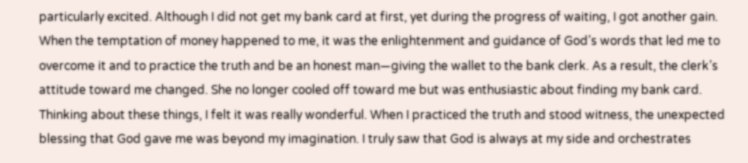particularly excited. Although I did not get my bank card at first, yet during the progress of waiting, I got another gain. When the temptation of money happened to me, it was the enlightenment and guidance of God’s words that led me to overcome it and to practice the truth and be an honest man—giving the wallet to the bank clerk. As a result, the clerk’s attitude toward me changed. She no longer cooled off toward me but was enthusiastic about finding my bank card. Thinking about these things, I felt it was really wonderful. When I practiced the truth and stood witness, the unexpected blessing that God gave me was beyond my imagination. I truly saw that God is always at my side and orchestrates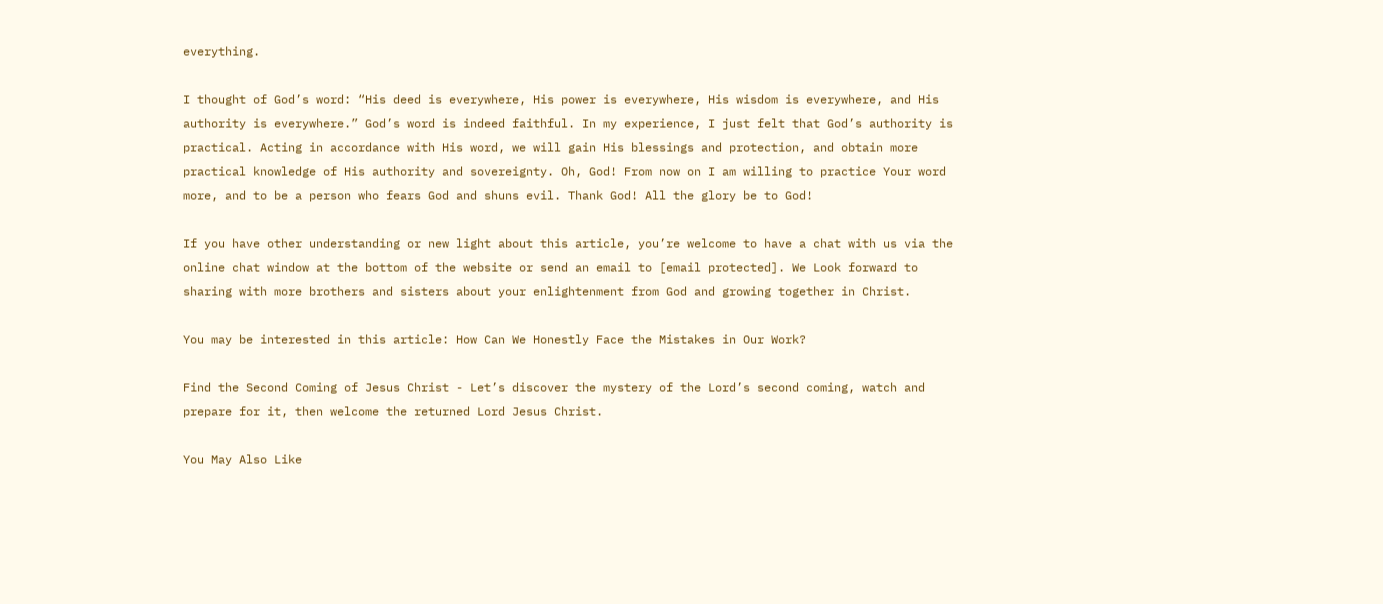everything.

I thought of God’s word: “His deed is everywhere, His power is everywhere, His wisdom is everywhere, and His authority is everywhere.” God’s word is indeed faithful. In my experience, I just felt that God’s authority is practical. Acting in accordance with His word, we will gain His blessings and protection, and obtain more practical knowledge of His authority and sovereignty. Oh, God! From now on I am willing to practice Your word more, and to be a person who fears God and shuns evil. Thank God! All the glory be to God!

If you have other understanding or new light about this article, you’re welcome to have a chat with us via the online chat window at the bottom of the website or send an email to [email protected]. We Look forward to sharing with more brothers and sisters about your enlightenment from God and growing together in Christ.

You may be interested in this article: How Can We Honestly Face the Mistakes in Our Work?

Find the Second Coming of Jesus Christ - Let’s discover the mystery of the Lord’s second coming, watch and prepare for it, then welcome the returned Lord Jesus Christ.

You May Also Like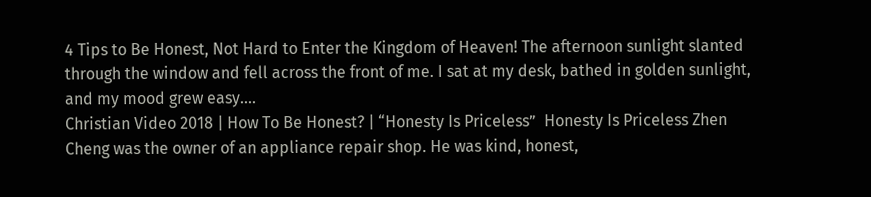4 Tips to Be Honest, Not Hard to Enter the Kingdom of Heaven! The afternoon sunlight slanted through the window and fell across the front of me. I sat at my desk, bathed in golden sunlight, and my mood grew easy....
Christian Video 2018 | How To Be Honest? | “Honesty Is Priceless”  Honesty Is Priceless Zhen Cheng was the owner of an appliance repair shop. He was kind, honest,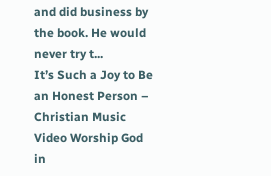and did business by the book. He would never try t...
It’s Such a Joy to Be an Honest Person – Christian Music Video Worship God in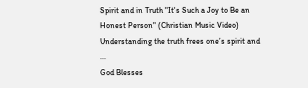Spirit and in Truth "It's Such a Joy to Be an Honest Person" (Christian Music Video) Understanding the truth frees one’s spirit and ...
God Blesses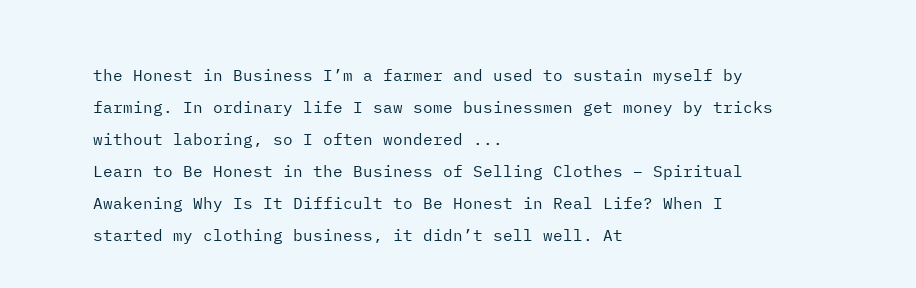the Honest in Business I’m a farmer and used to sustain myself by farming. In ordinary life I saw some businessmen get money by tricks without laboring, so I often wondered ...
Learn to Be Honest in the Business of Selling Clothes – Spiritual Awakening Why Is It Difficult to Be Honest in Real Life? When I started my clothing business, it didn’t sell well. At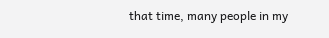that time, many people in my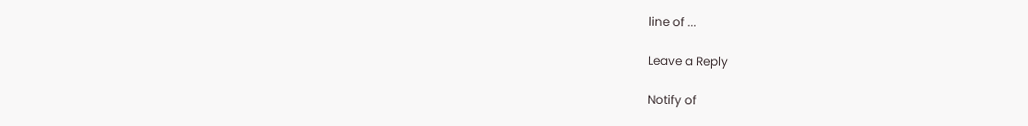line of ...

Leave a Reply

Notify of